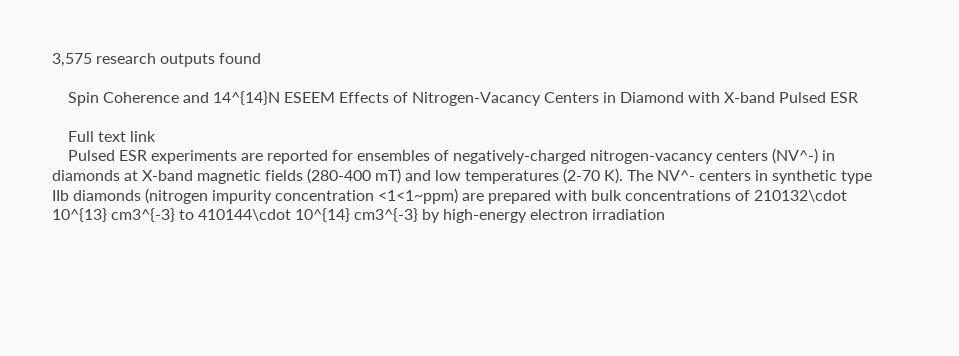3,575 research outputs found

    Spin Coherence and 14^{14}N ESEEM Effects of Nitrogen-Vacancy Centers in Diamond with X-band Pulsed ESR

    Full text link
    Pulsed ESR experiments are reported for ensembles of negatively-charged nitrogen-vacancy centers (NV^-) in diamonds at X-band magnetic fields (280-400 mT) and low temperatures (2-70 K). The NV^- centers in synthetic type IIb diamonds (nitrogen impurity concentration <1<1~ppm) are prepared with bulk concentrations of 210132\cdot 10^{13} cm3^{-3} to 410144\cdot 10^{14} cm3^{-3} by high-energy electron irradiation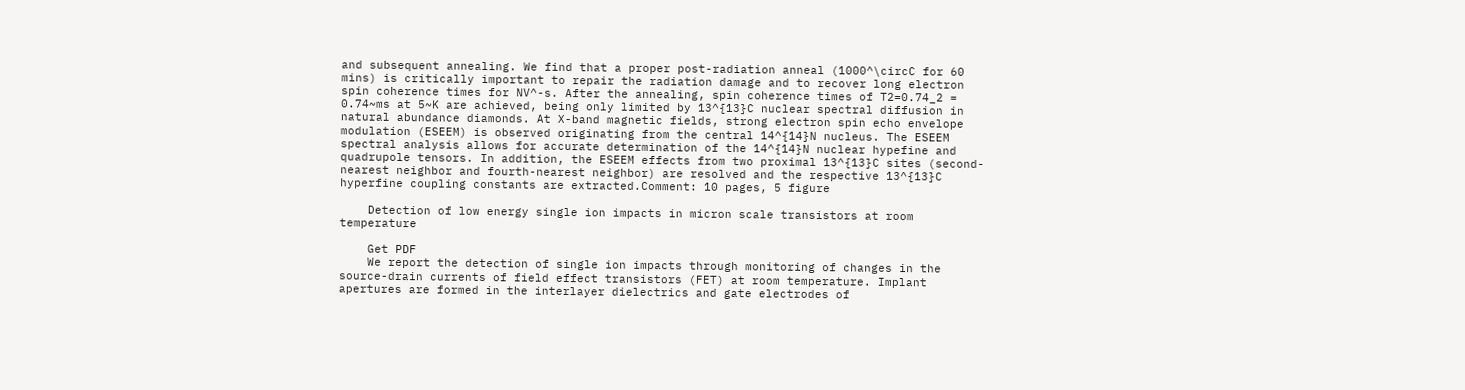and subsequent annealing. We find that a proper post-radiation anneal (1000^\circC for 60 mins) is critically important to repair the radiation damage and to recover long electron spin coherence times for NV^-s. After the annealing, spin coherence times of T2=0.74_2 = 0.74~ms at 5~K are achieved, being only limited by 13^{13}C nuclear spectral diffusion in natural abundance diamonds. At X-band magnetic fields, strong electron spin echo envelope modulation (ESEEM) is observed originating from the central 14^{14}N nucleus. The ESEEM spectral analysis allows for accurate determination of the 14^{14}N nuclear hypefine and quadrupole tensors. In addition, the ESEEM effects from two proximal 13^{13}C sites (second-nearest neighbor and fourth-nearest neighbor) are resolved and the respective 13^{13}C hyperfine coupling constants are extracted.Comment: 10 pages, 5 figure

    Detection of low energy single ion impacts in micron scale transistors at room temperature

    Get PDF
    We report the detection of single ion impacts through monitoring of changes in the source-drain currents of field effect transistors (FET) at room temperature. Implant apertures are formed in the interlayer dielectrics and gate electrodes of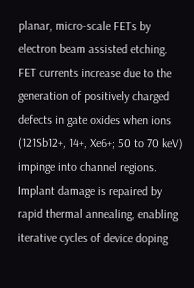planar, micro-scale FETs by electron beam assisted etching. FET currents increase due to the generation of positively charged defects in gate oxides when ions (121Sb12+, 14+, Xe6+; 50 to 70 keV) impinge into channel regions. Implant damage is repaired by rapid thermal annealing, enabling iterative cycles of device doping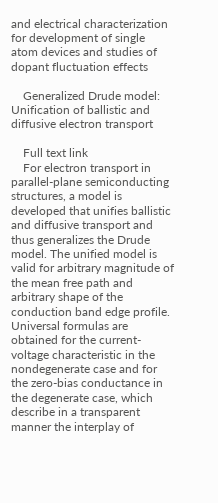and electrical characterization for development of single atom devices and studies of dopant fluctuation effects

    Generalized Drude model: Unification of ballistic and diffusive electron transport

    Full text link
    For electron transport in parallel-plane semiconducting structures, a model is developed that unifies ballistic and diffusive transport and thus generalizes the Drude model. The unified model is valid for arbitrary magnitude of the mean free path and arbitrary shape of the conduction band edge profile. Universal formulas are obtained for the current-voltage characteristic in the nondegenerate case and for the zero-bias conductance in the degenerate case, which describe in a transparent manner the interplay of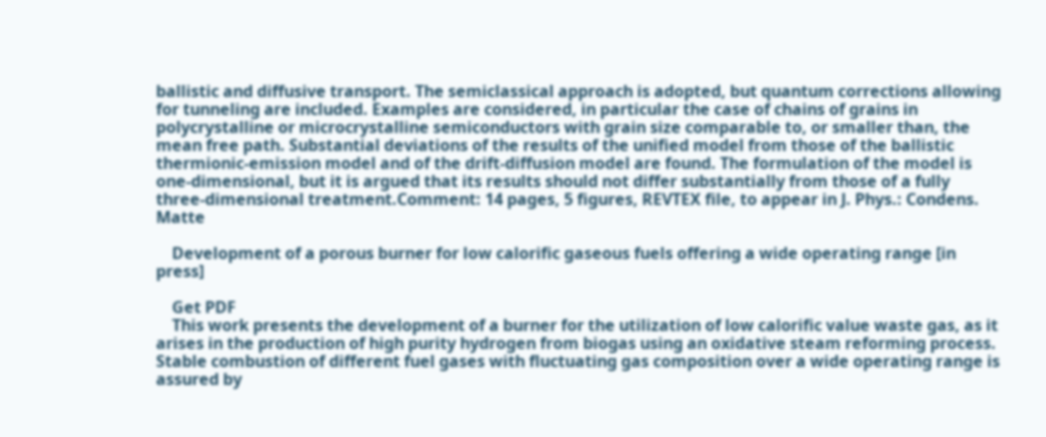ballistic and diffusive transport. The semiclassical approach is adopted, but quantum corrections allowing for tunneling are included. Examples are considered, in particular the case of chains of grains in polycrystalline or microcrystalline semiconductors with grain size comparable to, or smaller than, the mean free path. Substantial deviations of the results of the unified model from those of the ballistic thermionic-emission model and of the drift-diffusion model are found. The formulation of the model is one-dimensional, but it is argued that its results should not differ substantially from those of a fully three-dimensional treatment.Comment: 14 pages, 5 figures, REVTEX file, to appear in J. Phys.: Condens. Matte

    Development of a porous burner for low calorific gaseous fuels offering a wide operating range [in press]

    Get PDF
    This work presents the development of a burner for the utilization of low calorific value waste gas, as it arises in the production of high purity hydrogen from biogas using an oxidative steam reforming process. Stable combustion of different fuel gases with fluctuating gas composition over a wide operating range is assured by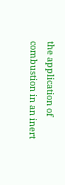the application of combustion in an inert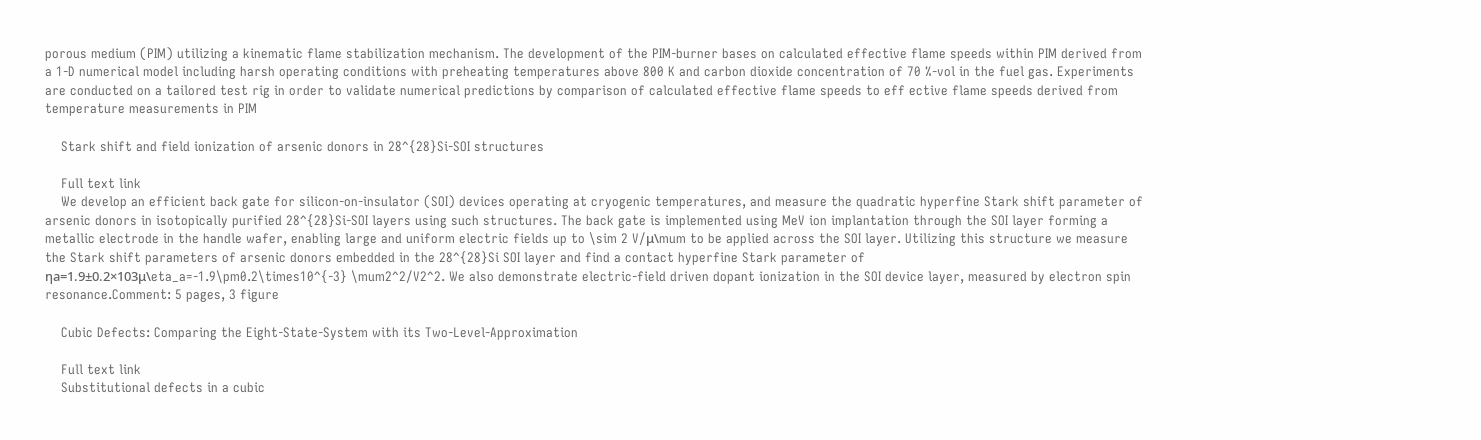porous medium (PIM) utilizing a kinematic flame stabilization mechanism. The development of the PIM-burner bases on calculated effective flame speeds within PIM derived from a 1-D numerical model including harsh operating conditions with preheating temperatures above 800 K and carbon dioxide concentration of 70 %-vol in the fuel gas. Experiments are conducted on a tailored test rig in order to validate numerical predictions by comparison of calculated effective flame speeds to eff ective flame speeds derived from temperature measurements in PIM

    Stark shift and field ionization of arsenic donors in 28^{28}Si-SOI structures

    Full text link
    We develop an efficient back gate for silicon-on-insulator (SOI) devices operating at cryogenic temperatures, and measure the quadratic hyperfine Stark shift parameter of arsenic donors in isotopically purified 28^{28}Si-SOI layers using such structures. The back gate is implemented using MeV ion implantation through the SOI layer forming a metallic electrode in the handle wafer, enabling large and uniform electric fields up to \sim 2 V/μ\mum to be applied across the SOI layer. Utilizing this structure we measure the Stark shift parameters of arsenic donors embedded in the 28^{28}Si SOI layer and find a contact hyperfine Stark parameter of ηa=1.9±0.2×103μ\eta_a=-1.9\pm0.2\times10^{-3} \mum2^2/V2^2. We also demonstrate electric-field driven dopant ionization in the SOI device layer, measured by electron spin resonance.Comment: 5 pages, 3 figure

    Cubic Defects: Comparing the Eight-State-System with its Two-Level-Approximation

    Full text link
    Substitutional defects in a cubic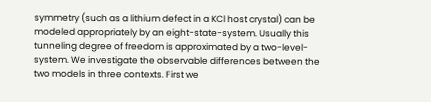symmetry (such as a lithium defect in a KCl host crystal) can be modeled appropriately by an eight-state-system. Usually this tunneling degree of freedom is approximated by a two-level-system. We investigate the observable differences between the two models in three contexts. First we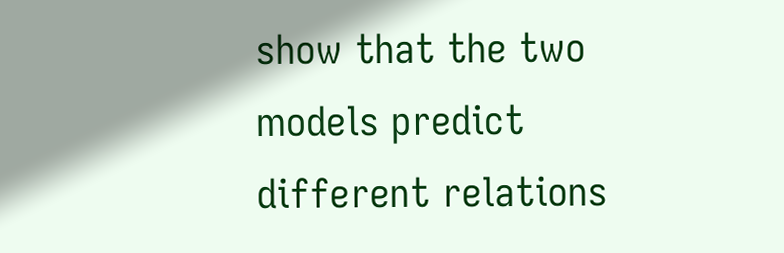show that the two models predict different relations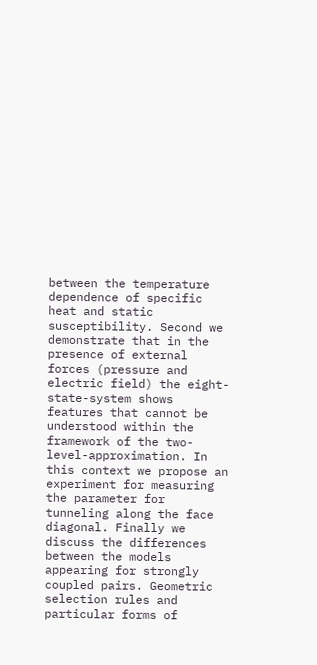between the temperature dependence of specific heat and static susceptibility. Second we demonstrate that in the presence of external forces (pressure and electric field) the eight-state-system shows features that cannot be understood within the framework of the two-level-approximation. In this context we propose an experiment for measuring the parameter for tunneling along the face diagonal. Finally we discuss the differences between the models appearing for strongly coupled pairs. Geometric selection rules and particular forms of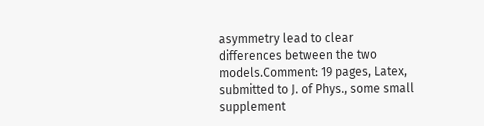asymmetry lead to clear differences between the two models.Comment: 19 pages, Latex, submitted to J. of Phys., some small supplement